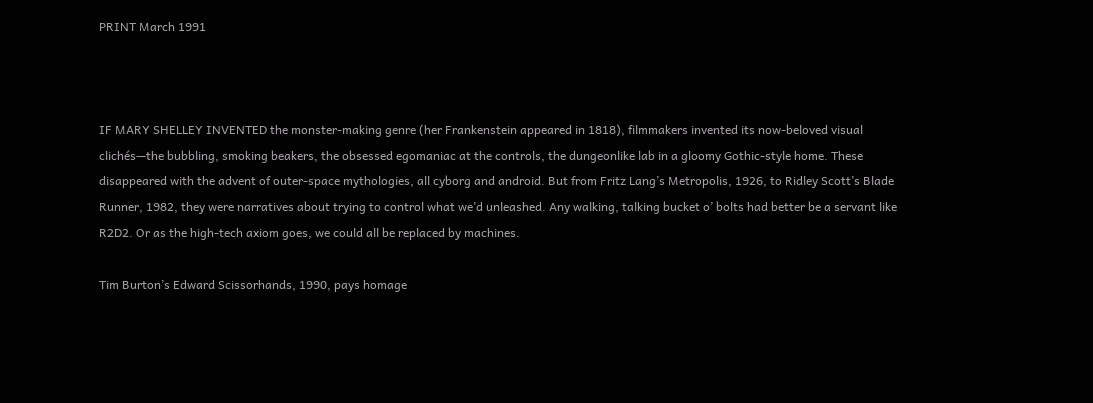PRINT March 1991



IF MARY SHELLEY INVENTED the monster-making genre (her Frankenstein appeared in 1818), filmmakers invented its now-beloved visual clichés—the bubbling, smoking beakers, the obsessed egomaniac at the controls, the dungeonlike lab in a gloomy Gothic-style home. These disappeared with the advent of outer-space mythologies, all cyborg and android. But from Fritz Lang’s Metropolis, 1926, to Ridley Scott’s Blade Runner, 1982, they were narratives about trying to control what we’d unleashed. Any walking, talking bucket o’ bolts had better be a servant like R2D2. Or as the high-tech axiom goes, we could all be replaced by machines.

Tim Burton’s Edward Scissorhands, 1990, pays homage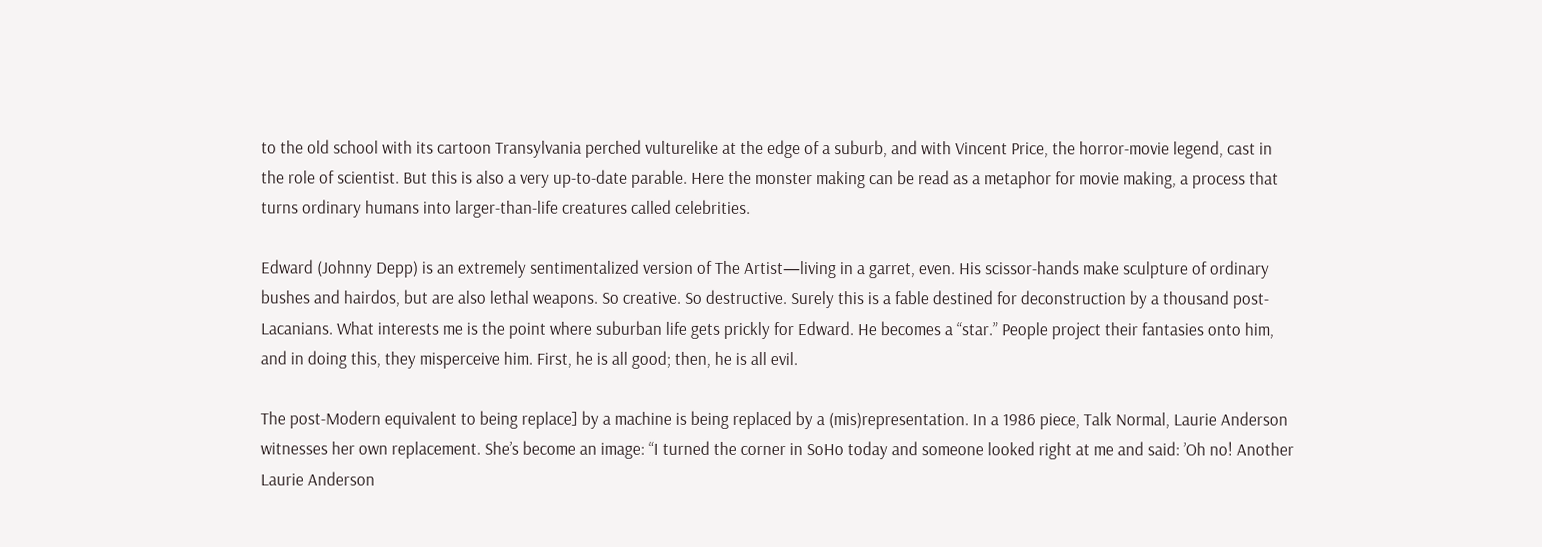to the old school with its cartoon Transylvania perched vulturelike at the edge of a suburb, and with Vincent Price, the horror-movie legend, cast in the role of scientist. But this is also a very up-to-date parable. Here the monster making can be read as a metaphor for movie making, a process that turns ordinary humans into larger-than-life creatures called celebrities.

Edward (Johnny Depp) is an extremely sentimentalized version of The Artist—living in a garret, even. His scissor-hands make sculpture of ordinary bushes and hairdos, but are also lethal weapons. So creative. So destructive. Surely this is a fable destined for deconstruction by a thousand post-Lacanians. What interests me is the point where suburban life gets prickly for Edward. He becomes a “star.” People project their fantasies onto him, and in doing this, they misperceive him. First, he is all good; then, he is all evil.

The post-Modern equivalent to being replace] by a machine is being replaced by a (mis)representation. In a 1986 piece, Talk Normal, Laurie Anderson witnesses her own replacement. She’s become an image: “I turned the corner in SoHo today and someone looked right at me and said: ’Oh no! Another Laurie Anderson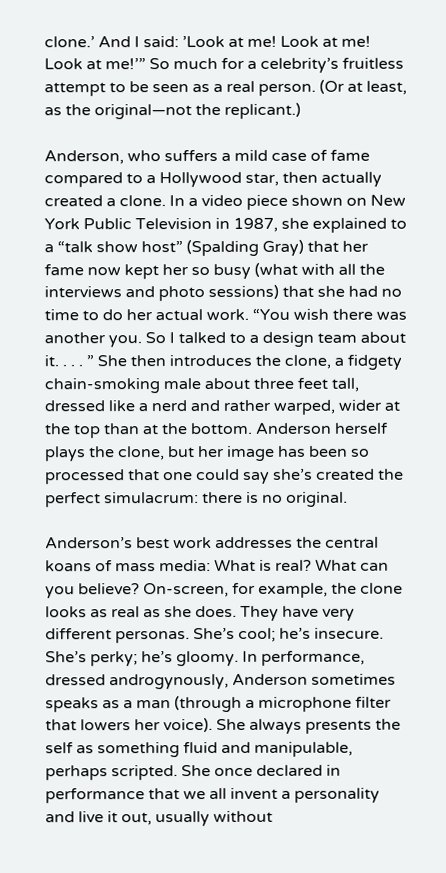clone.’ And I said: ’Look at me! Look at me! Look at me!’” So much for a celebrity’s fruitless attempt to be seen as a real person. (Or at least, as the original—not the replicant.)

Anderson, who suffers a mild case of fame compared to a Hollywood star, then actually created a clone. In a video piece shown on New York Public Television in 1987, she explained to a “talk show host” (Spalding Gray) that her fame now kept her so busy (what with all the interviews and photo sessions) that she had no time to do her actual work. “You wish there was another you. So I talked to a design team about it. . . . ” She then introduces the clone, a fidgety chain-smoking male about three feet tall, dressed like a nerd and rather warped, wider at the top than at the bottom. Anderson herself plays the clone, but her image has been so processed that one could say she’s created the perfect simulacrum: there is no original.

Anderson’s best work addresses the central koans of mass media: What is real? What can you believe? On-screen, for example, the clone looks as real as she does. They have very different personas. She’s cool; he’s insecure. She’s perky; he’s gloomy. In performance, dressed androgynously, Anderson sometimes speaks as a man (through a microphone filter that lowers her voice). She always presents the self as something fluid and manipulable, perhaps scripted. She once declared in performance that we all invent a personality and live it out, usually without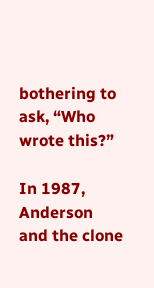bothering to ask, “Who wrote this?”

In 1987, Anderson and the clone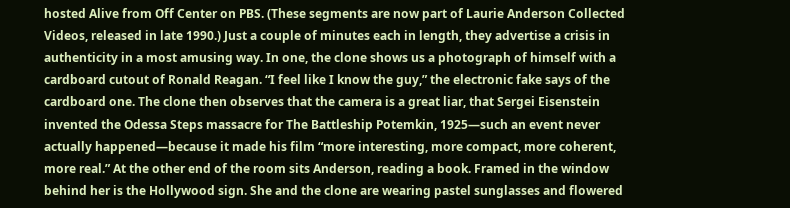hosted Alive from Off Center on PBS. (These segments are now part of Laurie Anderson Collected Videos, released in late 1990.) Just a couple of minutes each in length, they advertise a crisis in authenticity in a most amusing way. In one, the clone shows us a photograph of himself with a cardboard cutout of Ronald Reagan. “I feel like I know the guy,” the electronic fake says of the cardboard one. The clone then observes that the camera is a great liar, that Sergei Eisenstein invented the Odessa Steps massacre for The Battleship Potemkin, 1925—such an event never actually happened—because it made his film “more interesting, more compact, more coherent, more real.” At the other end of the room sits Anderson, reading a book. Framed in the window behind her is the Hollywood sign. She and the clone are wearing pastel sunglasses and flowered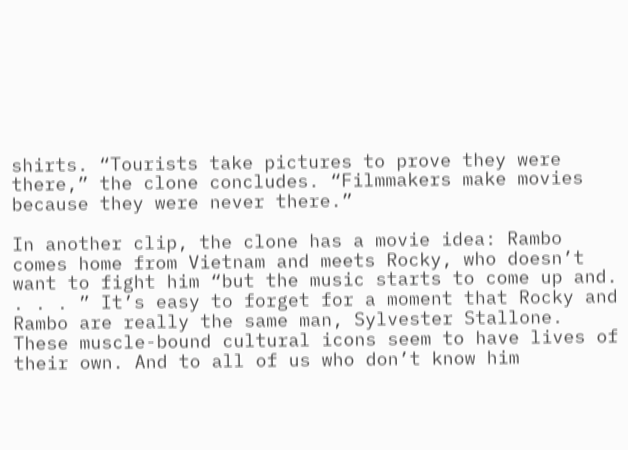shirts. “Tourists take pictures to prove they were there,” the clone concludes. “Filmmakers make movies because they were never there.”

In another clip, the clone has a movie idea: Rambo comes home from Vietnam and meets Rocky, who doesn’t want to fight him “but the music starts to come up and. . . . ” It’s easy to forget for a moment that Rocky and Rambo are really the same man, Sylvester Stallone. These muscle-bound cultural icons seem to have lives of their own. And to all of us who don’t know him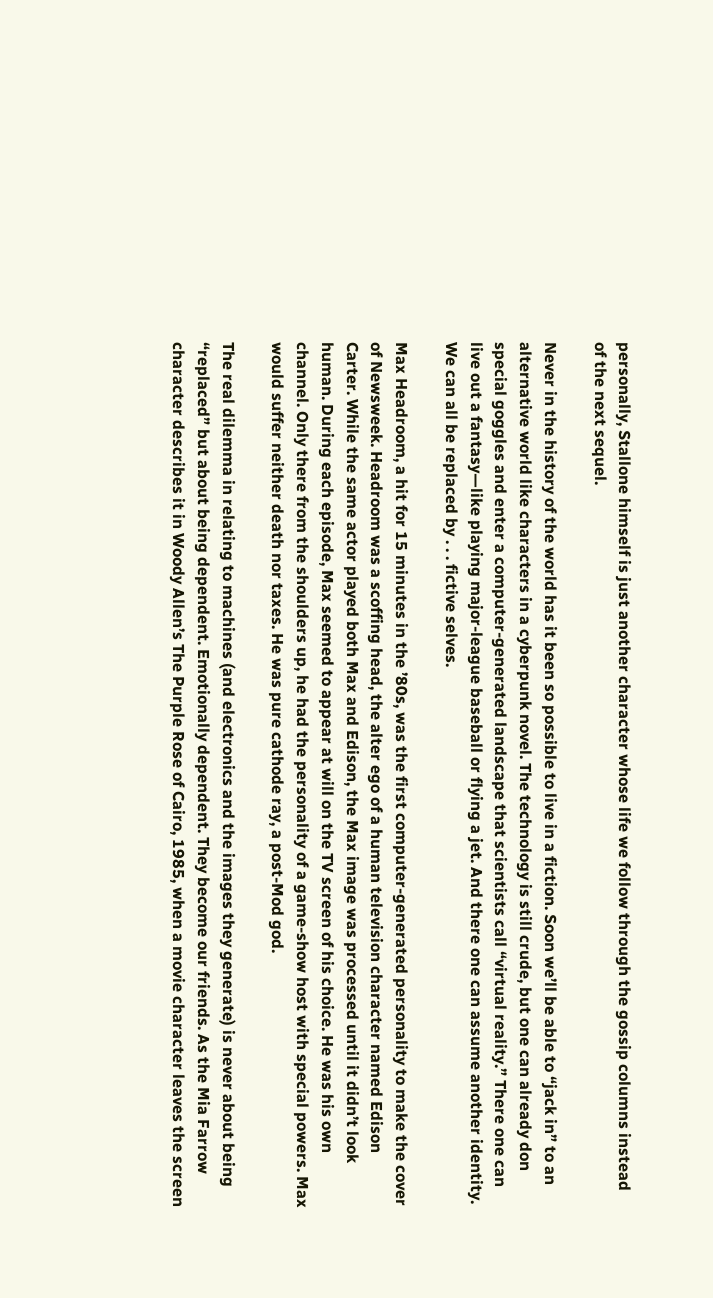personally, Stallone himself is just another character whose life we follow through the gossip columns instead of the next sequel.

Never in the history of the world has it been so possible to live in a fiction. Soon we’ll be able to “jack in” to an alternative world like characters in a cyberpunk novel. The technology is still crude, but one can already don special goggles and enter a computer-generated landscape that scientists call “virtual reality.” There one can live out a fantasy—like playing major-league baseball or flying a jet. And there one can assume another identity. We can all be replaced by . . . fictive selves.

Max Headroom, a hit for 15 minutes in the ’80s, was the first computer-generated personality to make the cover of Newsweek. Headroom was a scoffing head, the alter ego of a human television character named Edison Carter. While the same actor played both Max and Edison, the Max image was processed until it didn’t look human. During each episode, Max seemed to appear at will on the TV screen of his choice. He was his own channel. Only there from the shoulders up, he had the personality of a game-show host with special powers. Max would suffer neither death nor taxes. He was pure cathode ray, a post-Mod god.

The real dilemma in relating to machines (and electronics and the images they generate) is never about being “replaced” but about being dependent. Emotionally dependent. They become our friends. As the Mia Farrow character describes it in Woody Allen’s The Purple Rose of Cairo, 1985, when a movie character leaves the screen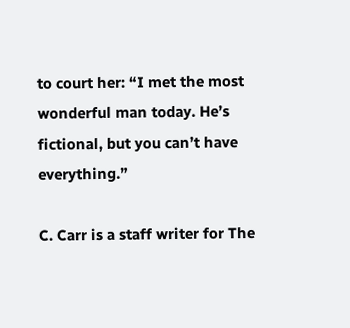to court her: “I met the most wonderful man today. He’s fictional, but you can’t have everything.”

C. Carr is a staff writer for The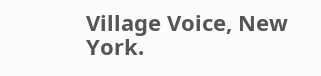Village Voice, New York.